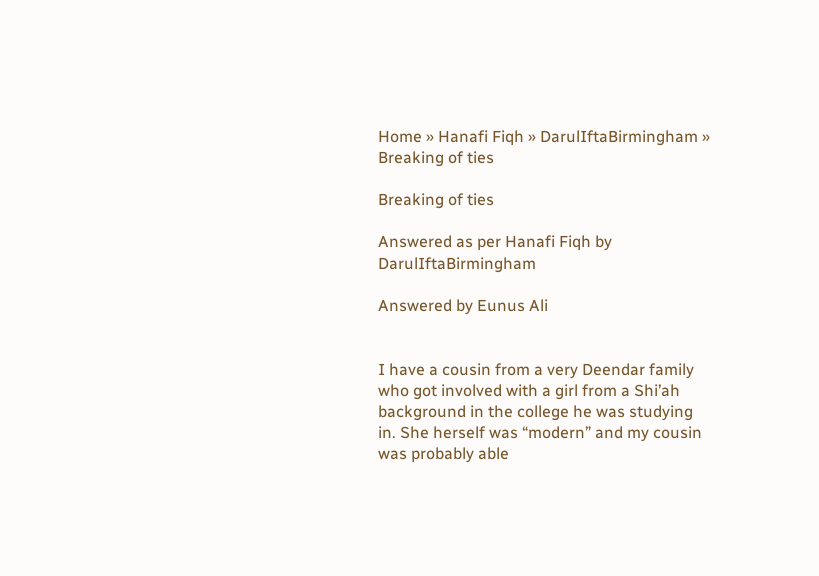Home » Hanafi Fiqh » DarulIftaBirmingham » Breaking of ties

Breaking of ties

Answered as per Hanafi Fiqh by DarulIftaBirmingham

Answered by Eunus Ali


I have a cousin from a very Deendar family who got involved with a girl from a Shi’ah background in the college he was studying in. She herself was “modern” and my cousin was probably able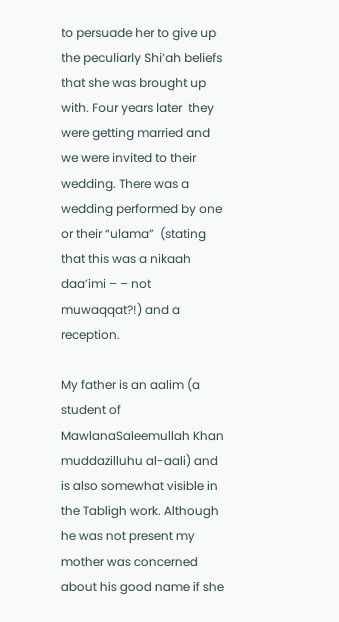to persuade her to give up the peculiarly Shi’ah beliefs that she was brought up with. Four years later  they were getting married and we were invited to their wedding. There was a wedding performed by one or their “ulama”  (stating that this was a nikaah daa’imi – – not muwaqqat?!) and a reception.

My father is an aalim (a student of MawlanaSaleemullah Khan muddazilluhu al-aali) and is also somewhat visible in the Tabligh work. Although he was not present my mother was concerned about his good name if she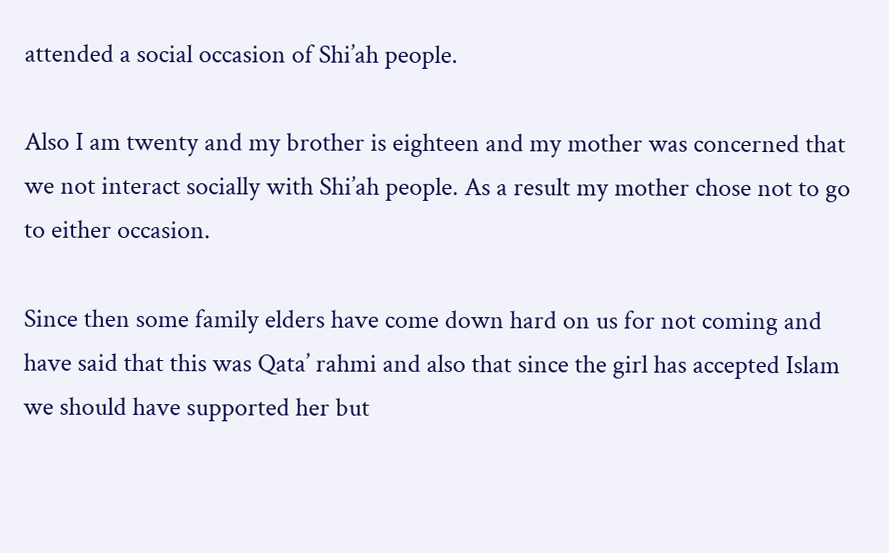attended a social occasion of Shi’ah people.

Also I am twenty and my brother is eighteen and my mother was concerned that we not interact socially with Shi’ah people. As a result my mother chose not to go to either occasion.

Since then some family elders have come down hard on us for not coming and have said that this was Qata’ rahmi and also that since the girl has accepted Islam we should have supported her but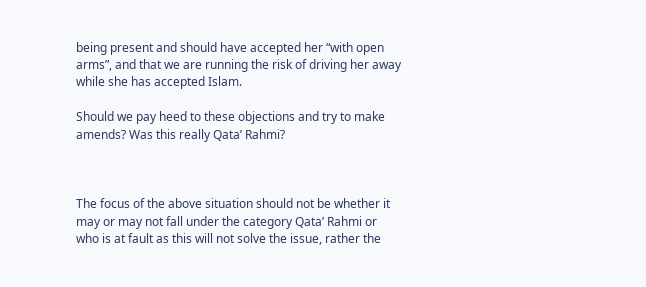being present and should have accepted her “with open arms”, and that we are running the risk of driving her away while she has accepted Islam.

Should we pay heed to these objections and try to make amends? Was this really Qata’ Rahmi?



The focus of the above situation should not be whether it may or may not fall under the category Qata’ Rahmi or who is at fault as this will not solve the issue, rather the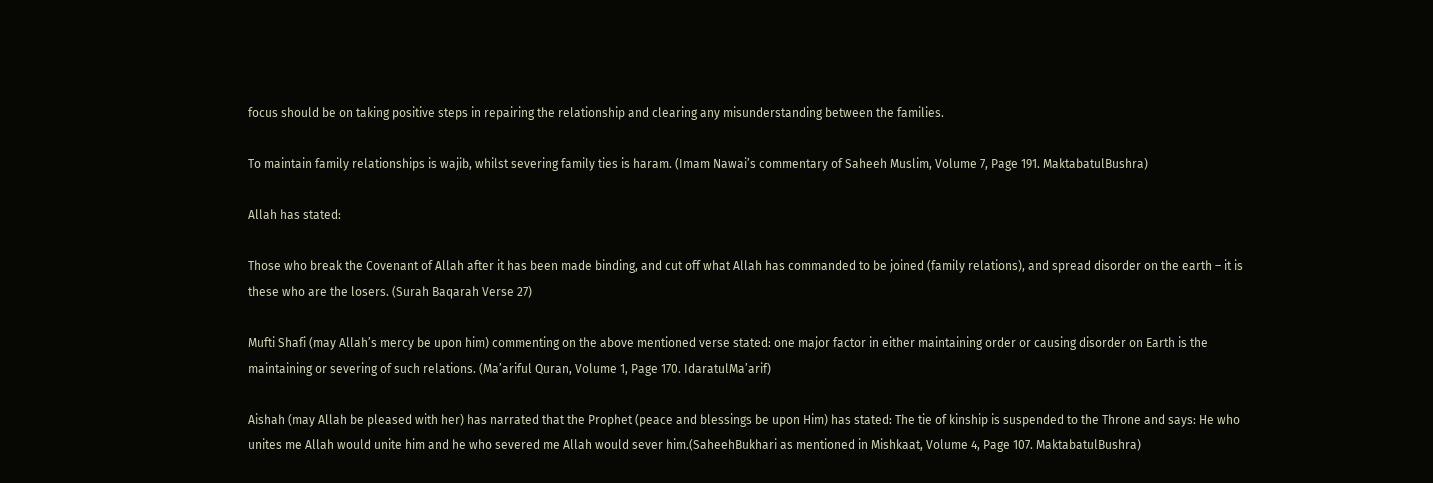focus should be on taking positive steps in repairing the relationship and clearing any misunderstanding between the families.

To maintain family relationships is wajib, whilst severing family ties is haram. (Imam Nawai’s commentary of Saheeh Muslim, Volume 7, Page 191. MaktabatulBushra)

Allah has stated:

Those who break the Covenant of Allah after it has been made binding, and cut off what Allah has commanded to be joined (family relations), and spread disorder on the earth – it is these who are the losers. (Surah Baqarah Verse 27)

Mufti Shafi (may Allah’s mercy be upon him) commenting on the above mentioned verse stated: one major factor in either maintaining order or causing disorder on Earth is the maintaining or severing of such relations. (Ma’ariful Quran, Volume 1, Page 170. IdaratulMa’arif)

Aishah (may Allah be pleased with her) has narrated that the Prophet (peace and blessings be upon Him) has stated: The tie of kinship is suspended to the Throne and says: He who unites me Allah would unite him and he who severed me Allah would sever him.(SaheehBukhari as mentioned in Mishkaat, Volume 4, Page 107. MaktabatulBushra)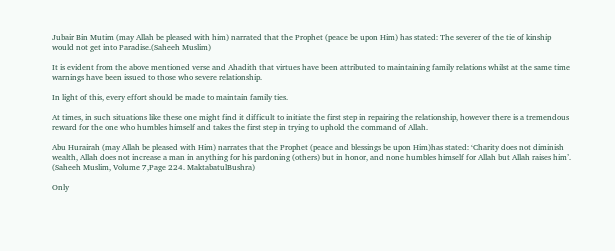Jubair Bin Mutim (may Allah be pleased with him) narrated that the Prophet (peace be upon Him) has stated: The severer of the tie of kinship would not get into Paradise.(Saheeh Muslim)

It is evident from the above mentioned verse and Ahadith that virtues have been attributed to maintaining family relations whilst at the same time warnings have been issued to those who severe relationship.

In light of this, every effort should be made to maintain family ties.

At times, in such situations like these one might find it difficult to initiate the first step in repairing the relationship, however there is a tremendous reward for the one who humbles himself and takes the first step in trying to uphold the command of Allah.

Abu Hurairah (may Allah be pleased with Him) narrates that the Prophet (peace and blessings be upon Him)has stated: ‘Charity does not diminish wealth, Allah does not increase a man in anything for his pardoning (others) but in honor, and none humbles himself for Allah but Allah raises him’. (Saheeh Muslim, Volume 7,Page 224. MaktabatulBushra)

Only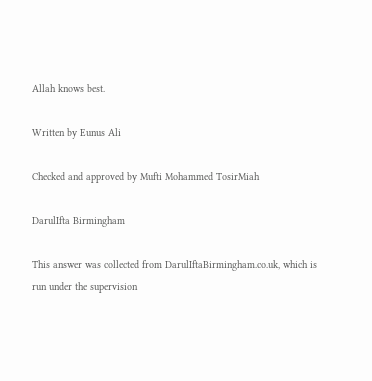Allah knows best.

Written by Eunus Ali

Checked and approved by Mufti Mohammed TosirMiah

DarulIfta Birmingham

This answer was collected from DarulIftaBirmingham.co.uk, which is run under the supervision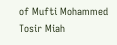of Mufti Mohammed Tosir Miah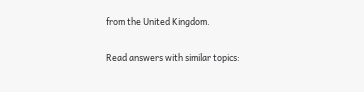from the United Kingdom.

Read answers with similar topics: